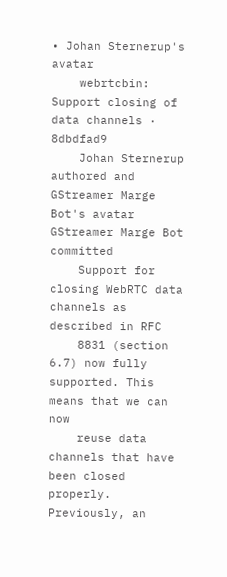• Johan Sternerup's avatar
    webrtcbin: Support closing of data channels · 8dbdfad9
    Johan Sternerup authored and GStreamer Marge Bot's avatar GStreamer Marge Bot committed
    Support for closing WebRTC data channels as described in RFC
    8831 (section 6.7) now fully supported. This means that we can now
    reuse data channels that have been closed properly. Previously, an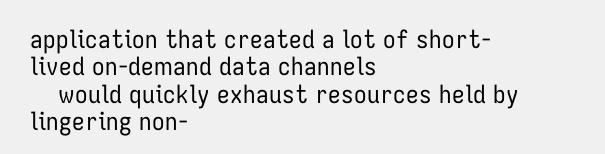application that created a lot of short-lived on-demand data channels
    would quickly exhaust resources held by lingering non-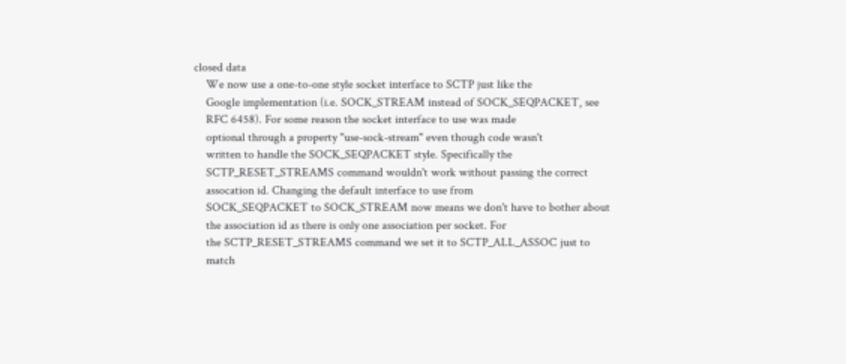closed data
    We now use a one-to-one style socket interface to SCTP just like the
    Google implementation (i.e. SOCK_STREAM instead of SOCK_SEQPACKET, see
    RFC 6458). For some reason the socket interface to use was made
    optional through a property "use-sock-stream" even though code wasn't
    written to handle the SOCK_SEQPACKET style. Specifically the
    SCTP_RESET_STREAMS command wouldn't work without passing the correct
    assocation id. Changing the default interface to use from
    SOCK_SEQPACKET to SOCK_STREAM now means we don't have to bother about
    the association id as there is only one association per socket. For
    the SCTP_RESET_STREAMS command we set it to SCTP_ALL_ASSOC just to
    match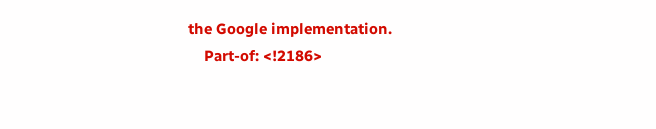the Google implementation.
    Part-of: <!2186>